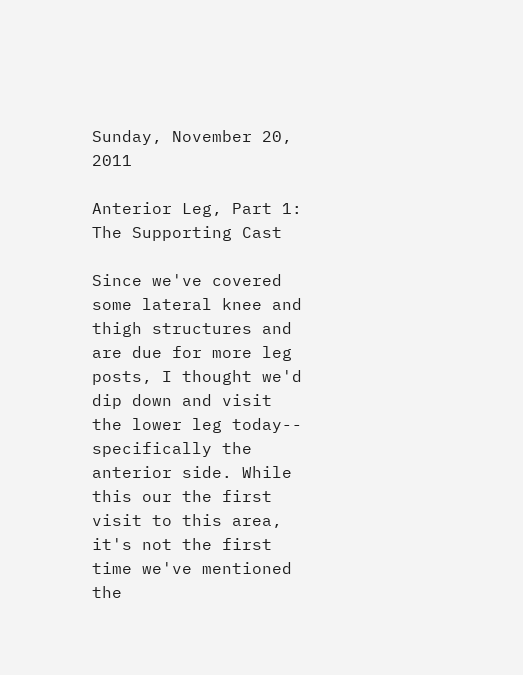Sunday, November 20, 2011

Anterior Leg, Part 1: The Supporting Cast

Since we've covered some lateral knee and thigh structures and are due for more leg posts, I thought we'd dip down and visit the lower leg today-- specifically the anterior side. While this our the first visit to this area, it's not the first time we've mentioned the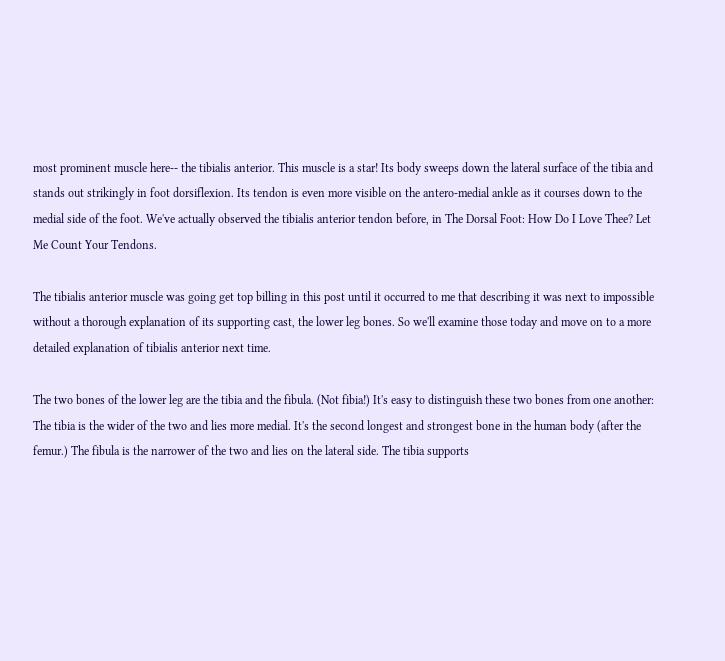most prominent muscle here-- the tibialis anterior. This muscle is a star! Its body sweeps down the lateral surface of the tibia and stands out strikingly in foot dorsiflexion. Its tendon is even more visible on the antero-medial ankle as it courses down to the medial side of the foot. We've actually observed the tibialis anterior tendon before, in The Dorsal Foot: How Do I Love Thee? Let Me Count Your Tendons.

The tibialis anterior muscle was going get top billing in this post until it occurred to me that describing it was next to impossible without a thorough explanation of its supporting cast, the lower leg bones. So we'll examine those today and move on to a more detailed explanation of tibialis anterior next time.

The two bones of the lower leg are the tibia and the fibula. (Not fibia!) It's easy to distinguish these two bones from one another: The tibia is the wider of the two and lies more medial. It's the second longest and strongest bone in the human body (after the femur.) The fibula is the narrower of the two and lies on the lateral side. The tibia supports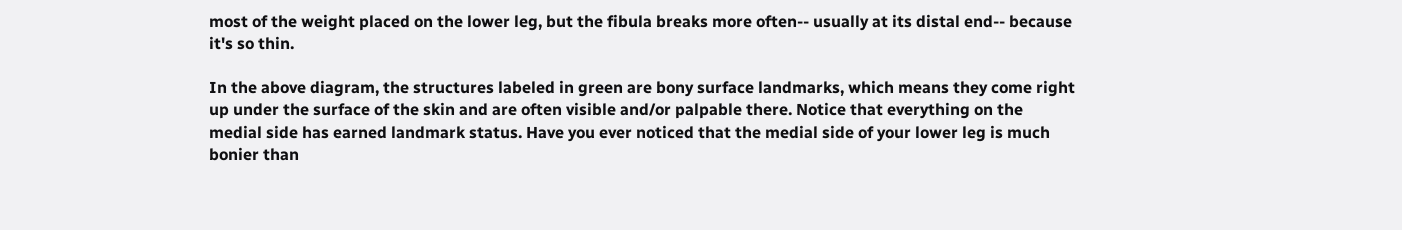most of the weight placed on the lower leg, but the fibula breaks more often-- usually at its distal end-- because it's so thin.

In the above diagram, the structures labeled in green are bony surface landmarks, which means they come right up under the surface of the skin and are often visible and/or palpable there. Notice that everything on the medial side has earned landmark status. Have you ever noticed that the medial side of your lower leg is much bonier than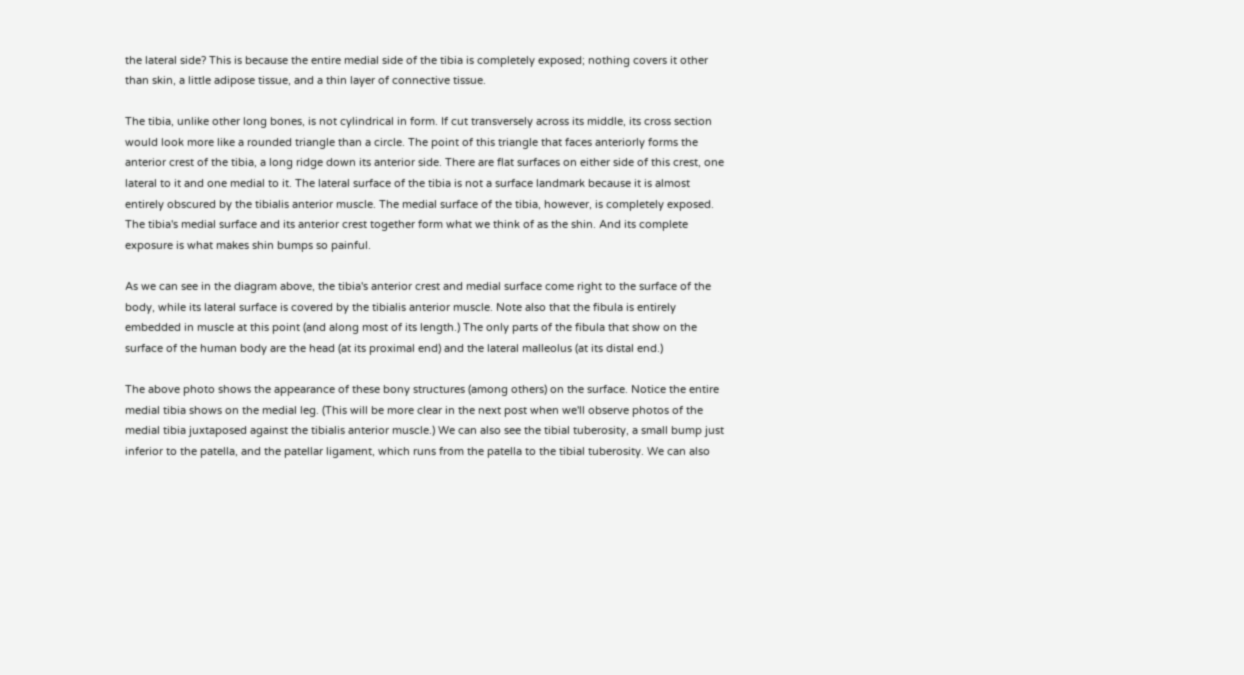the lateral side? This is because the entire medial side of the tibia is completely exposed; nothing covers it other than skin, a little adipose tissue, and a thin layer of connective tissue.

The tibia, unlike other long bones, is not cylindrical in form. If cut transversely across its middle, its cross section would look more like a rounded triangle than a circle. The point of this triangle that faces anteriorly forms the anterior crest of the tibia, a long ridge down its anterior side. There are flat surfaces on either side of this crest, one lateral to it and one medial to it. The lateral surface of the tibia is not a surface landmark because it is almost entirely obscured by the tibialis anterior muscle. The medial surface of the tibia, however, is completely exposed. The tibia's medial surface and its anterior crest together form what we think of as the shin. And its complete exposure is what makes shin bumps so painful.

As we can see in the diagram above, the tibia's anterior crest and medial surface come right to the surface of the body, while its lateral surface is covered by the tibialis anterior muscle. Note also that the fibula is entirely embedded in muscle at this point (and along most of its length.) The only parts of the fibula that show on the surface of the human body are the head (at its proximal end) and the lateral malleolus (at its distal end.)

The above photo shows the appearance of these bony structures (among others) on the surface. Notice the entire medial tibia shows on the medial leg. (This will be more clear in the next post when we'll observe photos of the medial tibia juxtaposed against the tibialis anterior muscle.) We can also see the tibial tuberosity, a small bump just inferior to the patella, and the patellar ligament, which runs from the patella to the tibial tuberosity. We can also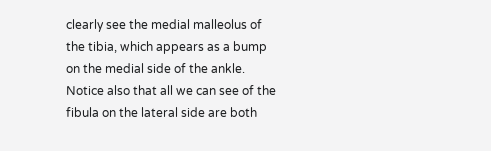clearly see the medial malleolus of the tibia, which appears as a bump on the medial side of the ankle. Notice also that all we can see of the fibula on the lateral side are both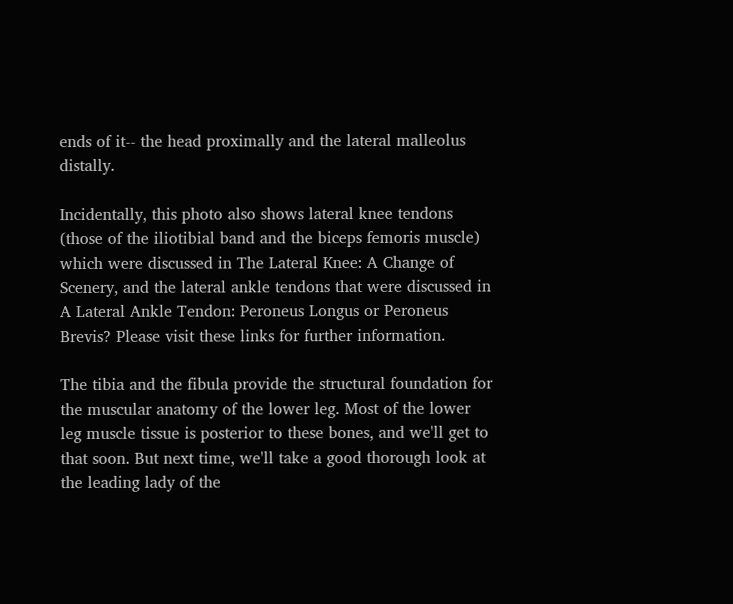ends of it-- the head proximally and the lateral malleolus distally.

Incidentally, this photo also shows lateral knee tendons (those of the iliotibial band and the biceps femoris muscle) which were discussed in The Lateral Knee: A Change of Scenery, and the lateral ankle tendons that were discussed in A Lateral Ankle Tendon: Peroneus Longus or Peroneus Brevis? Please visit these links for further information.

The tibia and the fibula provide the structural foundation for the muscular anatomy of the lower leg. Most of the lower leg muscle tissue is posterior to these bones, and we'll get to that soon. But next time, we'll take a good thorough look at the leading lady of the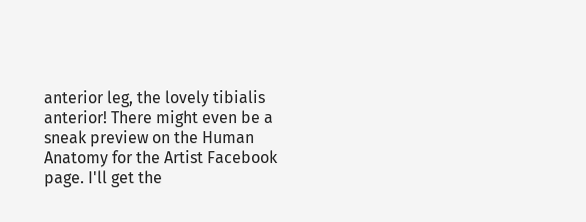anterior leg, the lovely tibialis anterior! There might even be a sneak preview on the Human Anatomy for the Artist Facebook page. I'll get the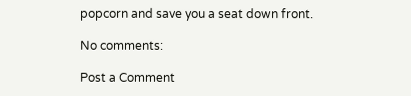popcorn and save you a seat down front.

No comments:

Post a Comment